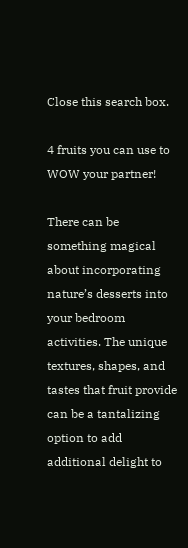Close this search box.

4 fruits you can use to WOW your partner!

There can be something magical about incorporating nature’s desserts into your bedroom activities. The unique textures, shapes, and tastes that fruit provide can be a tantalizing option to add additional delight to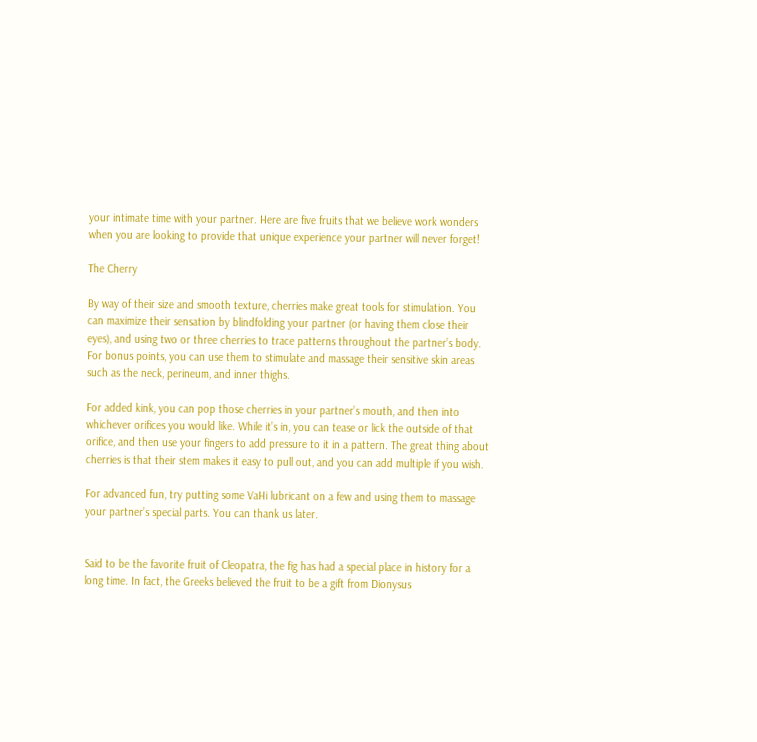your intimate time with your partner. Here are five fruits that we believe work wonders when you are looking to provide that unique experience your partner will never forget!

The Cherry

By way of their size and smooth texture, cherries make great tools for stimulation. You can maximize their sensation by blindfolding your partner (or having them close their eyes), and using two or three cherries to trace patterns throughout the partner’s body. For bonus points, you can use them to stimulate and massage their sensitive skin areas such as the neck, perineum, and inner thighs.

For added kink, you can pop those cherries in your partner’s mouth, and then into whichever orifices you would like. While it’s in, you can tease or lick the outside of that orifice, and then use your fingers to add pressure to it in a pattern. The great thing about cherries is that their stem makes it easy to pull out, and you can add multiple if you wish.

For advanced fun, try putting some VaHi lubricant on a few and using them to massage your partner’s special parts. You can thank us later.


Said to be the favorite fruit of Cleopatra, the fig has had a special place in history for a long time. In fact, the Greeks believed the fruit to be a gift from Dionysus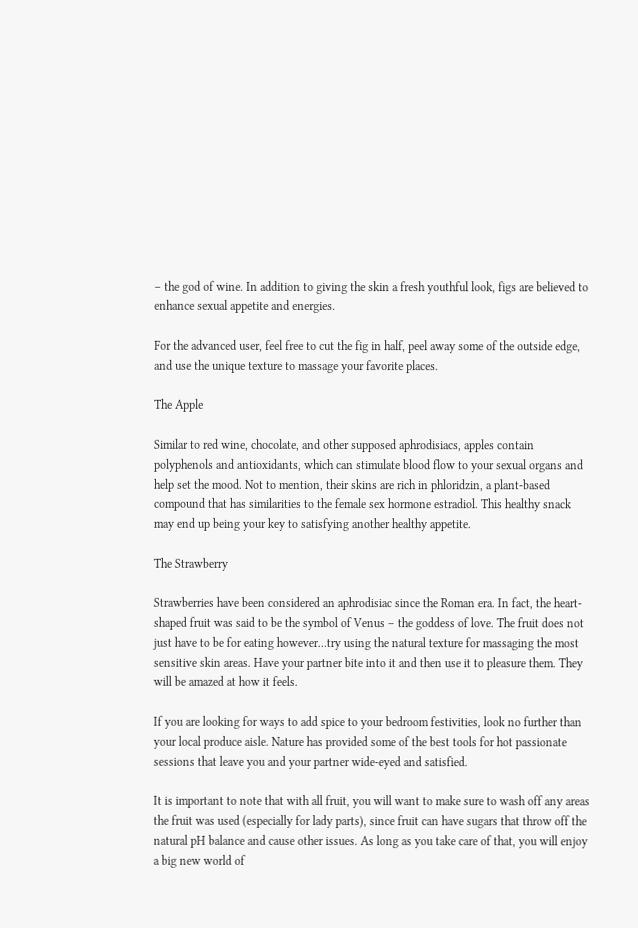– the god of wine. In addition to giving the skin a fresh youthful look, figs are believed to enhance sexual appetite and energies.

For the advanced user, feel free to cut the fig in half, peel away some of the outside edge, and use the unique texture to massage your favorite places.

The Apple

Similar to red wine, chocolate, and other supposed aphrodisiacs, apples contain polyphenols and antioxidants, which can stimulate blood flow to your sexual organs and help set the mood. Not to mention, their skins are rich in phloridzin, a plant-based compound that has similarities to the female sex hormone estradiol. This healthy snack may end up being your key to satisfying another healthy appetite.

The Strawberry

Strawberries have been considered an aphrodisiac since the Roman era. In fact, the heart-shaped fruit was said to be the symbol of Venus – the goddess of love. The fruit does not just have to be for eating however…try using the natural texture for massaging the most sensitive skin areas. Have your partner bite into it and then use it to pleasure them. They will be amazed at how it feels.

If you are looking for ways to add spice to your bedroom festivities, look no further than your local produce aisle. Nature has provided some of the best tools for hot passionate sessions that leave you and your partner wide-eyed and satisfied.

It is important to note that with all fruit, you will want to make sure to wash off any areas the fruit was used (especially for lady parts), since fruit can have sugars that throw off the natural pH balance and cause other issues. As long as you take care of that, you will enjoy a big new world of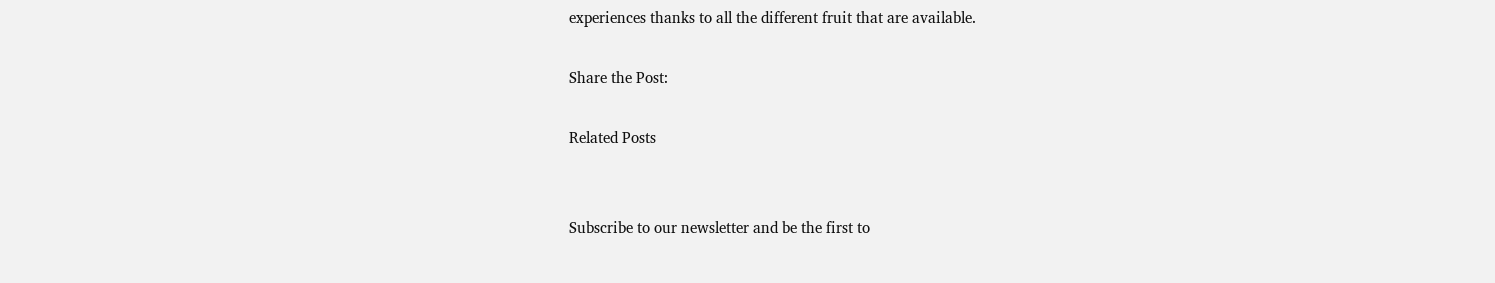experiences thanks to all the different fruit that are available.

Share the Post:

Related Posts


Subscribe to our newsletter and be the first to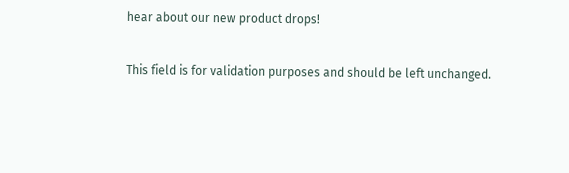hear about our new product drops!

This field is for validation purposes and should be left unchanged.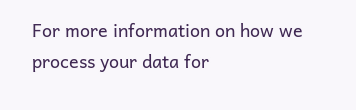For more information on how we process your data for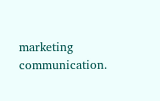marketing communication.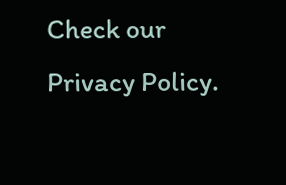Check our Privacy Policy.